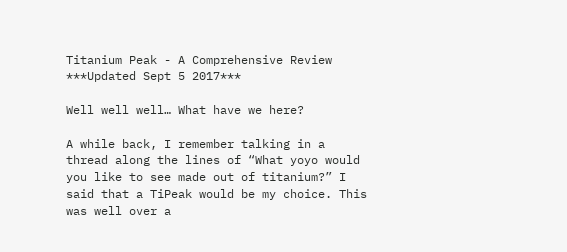Titanium Peak - A Comprehensive Review ***Updated Sept 5 2017***

Well well well… What have we here?

A while back, I remember talking in a thread along the lines of “What yoyo would you like to see made out of titanium?” I said that a TiPeak would be my choice. This was well over a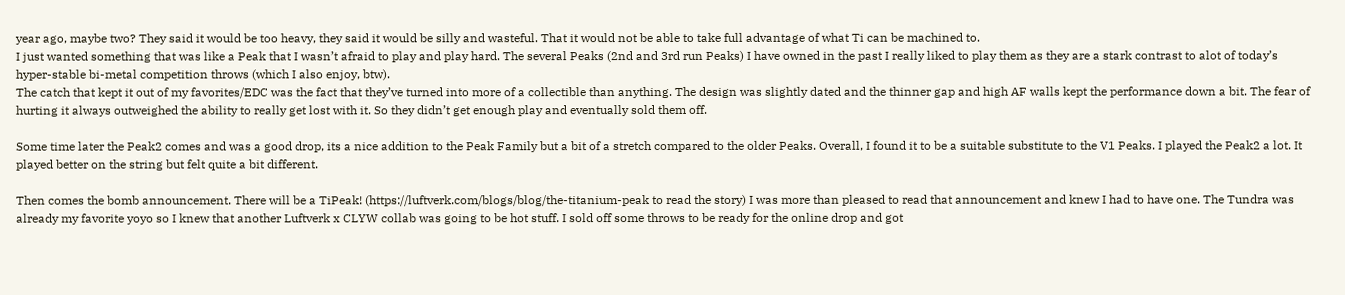year ago, maybe two? They said it would be too heavy, they said it would be silly and wasteful. That it would not be able to take full advantage of what Ti can be machined to.
I just wanted something that was like a Peak that I wasn’t afraid to play and play hard. The several Peaks (2nd and 3rd run Peaks) I have owned in the past I really liked to play them as they are a stark contrast to alot of today’s hyper-stable bi-metal competition throws (which I also enjoy, btw).
The catch that kept it out of my favorites/EDC was the fact that they’ve turned into more of a collectible than anything. The design was slightly dated and the thinner gap and high AF walls kept the performance down a bit. The fear of hurting it always outweighed the ability to really get lost with it. So they didn’t get enough play and eventually sold them off.

Some time later the Peak2 comes and was a good drop, its a nice addition to the Peak Family but a bit of a stretch compared to the older Peaks. Overall, I found it to be a suitable substitute to the V1 Peaks. I played the Peak2 a lot. It played better on the string but felt quite a bit different.

Then comes the bomb announcement. There will be a TiPeak! (https://luftverk.com/blogs/blog/the-titanium-peak to read the story) I was more than pleased to read that announcement and knew I had to have one. The Tundra was already my favorite yoyo so I knew that another Luftverk x CLYW collab was going to be hot stuff. I sold off some throws to be ready for the online drop and got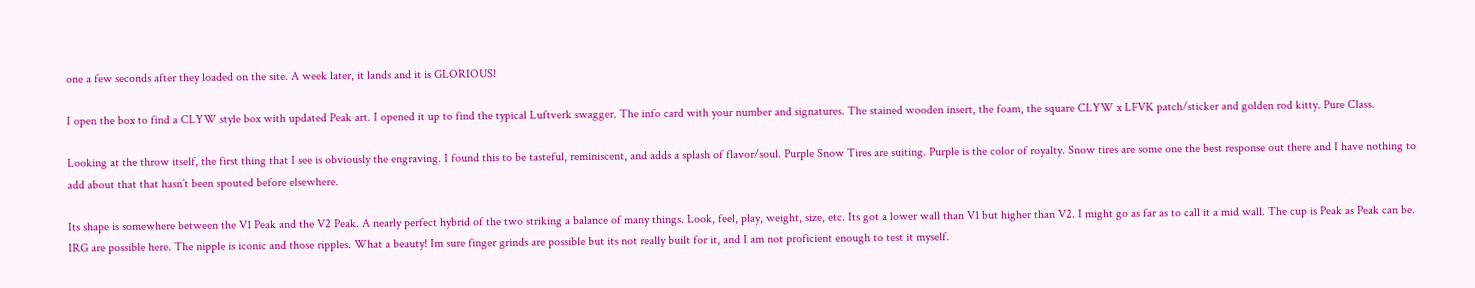one a few seconds after they loaded on the site. A week later, it lands and it is GLORIOUS!

I open the box to find a CLYW style box with updated Peak art. I opened it up to find the typical Luftverk swagger. The info card with your number and signatures. The stained wooden insert, the foam, the square CLYW x LFVK patch/sticker and golden rod kitty. Pure Class.

Looking at the throw itself, the first thing that I see is obviously the engraving. I found this to be tasteful, reminiscent, and adds a splash of flavor/soul. Purple Snow Tires are suiting. Purple is the color of royalty. Snow tires are some one the best response out there and I have nothing to add about that that hasn’t been spouted before elsewhere.

Its shape is somewhere between the V1 Peak and the V2 Peak. A nearly perfect hybrid of the two striking a balance of many things. Look, feel, play, weight, size, etc. Its got a lower wall than V1 but higher than V2. I might go as far as to call it a mid wall. The cup is Peak as Peak can be. IRG are possible here. The nipple is iconic and those ripples. What a beauty! Im sure finger grinds are possible but its not really built for it, and I am not proficient enough to test it myself.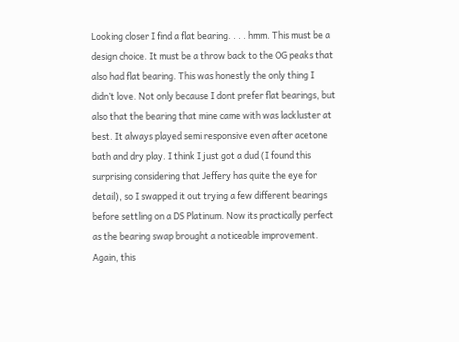Looking closer I find a flat bearing. . . . hmm. This must be a design choice. It must be a throw back to the OG peaks that also had flat bearing. This was honestly the only thing I didn’t love. Not only because I dont prefer flat bearings, but also that the bearing that mine came with was lackluster at best. It always played semi responsive even after acetone bath and dry play. I think I just got a dud (I found this surprising considering that Jeffery has quite the eye for detail), so I swapped it out trying a few different bearings before settling on a DS Platinum. Now its practically perfect as the bearing swap brought a noticeable improvement. Again, this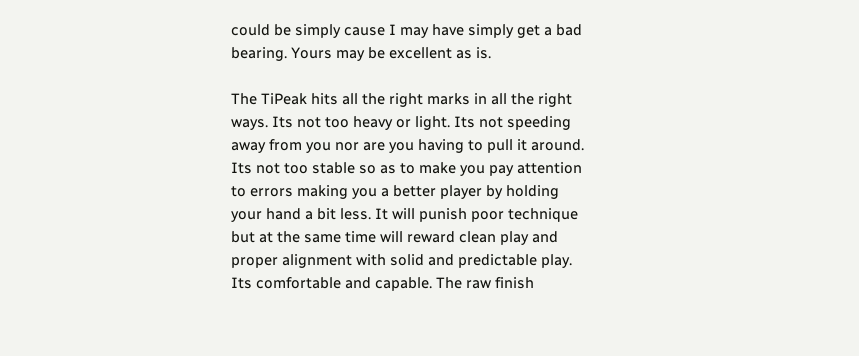could be simply cause I may have simply get a bad bearing. Yours may be excellent as is.

The TiPeak hits all the right marks in all the right ways. Its not too heavy or light. Its not speeding away from you nor are you having to pull it around. Its not too stable so as to make you pay attention to errors making you a better player by holding your hand a bit less. It will punish poor technique but at the same time will reward clean play and proper alignment with solid and predictable play. Its comfortable and capable. The raw finish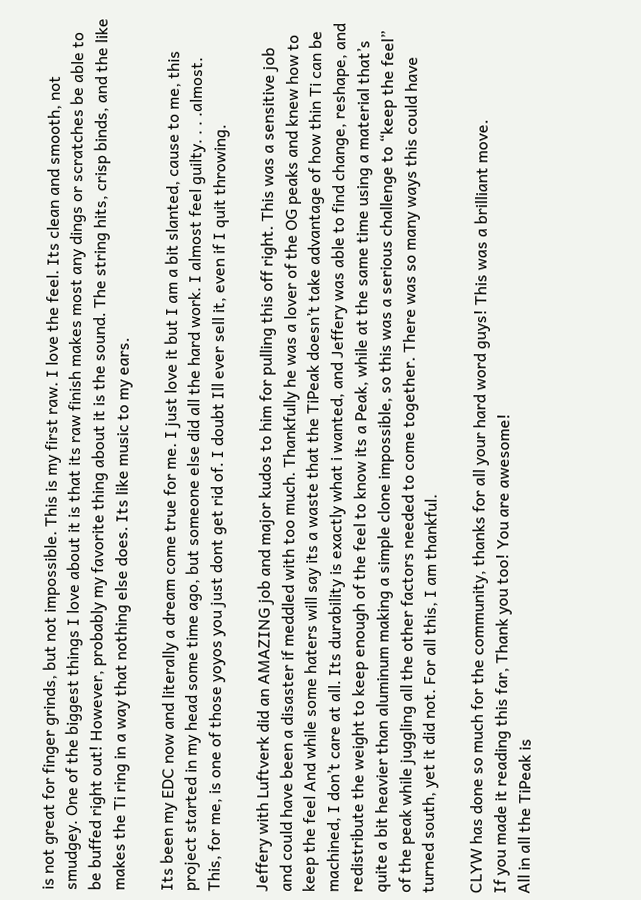is not great for finger grinds, but not impossible. This is my first raw. I love the feel. Its clean and smooth, not smudgey. One of the biggest things I love about it is that its raw finish makes most any dings or scratches be able to be buffed right out! However, probably my favorite thing about it is the sound. The string hits, crisp binds, and the like makes the Ti ring in a way that nothing else does. Its like music to my ears.

Its been my EDC now and literally a dream come true for me. I just love it but I am a bit slanted, cause to me, this project started in my head some time ago, but someone else did all the hard work. I almost feel guilty. . . .almost. This, for me, is one of those yoyos you just dont get rid of. I doubt Ill ever sell it, even if I quit throwing.

Jeffery with Luftverk did an AMAZING job and major kudos to him for pulling this off right. This was a sensitive job and could have been a disaster if meddled with too much. Thankfully he was a lover of the OG peaks and knew how to keep the feel And while some haters will say its a waste that the TiPeak doesn’t take advantage of how thin Ti can be machined, I don’t care at all. Its durability is exactly what i wanted, and Jeffery was able to find change, reshape, and redistribute the weight to keep enough of the feel to know its a Peak, while at the same time using a material that’s quite a bit heavier than aluminum making a simple clone impossible, so this was a serious challenge to “keep the feel” of the peak while juggling all the other factors needed to come together. There was so many ways this could have turned south, yet it did not. For all this, I am thankful.

CLYW has done so much for the community, thanks for all your hard word guys! This was a brilliant move.
If you made it reading this far, Thank you too! You are awesome!
All in all the TiPeak is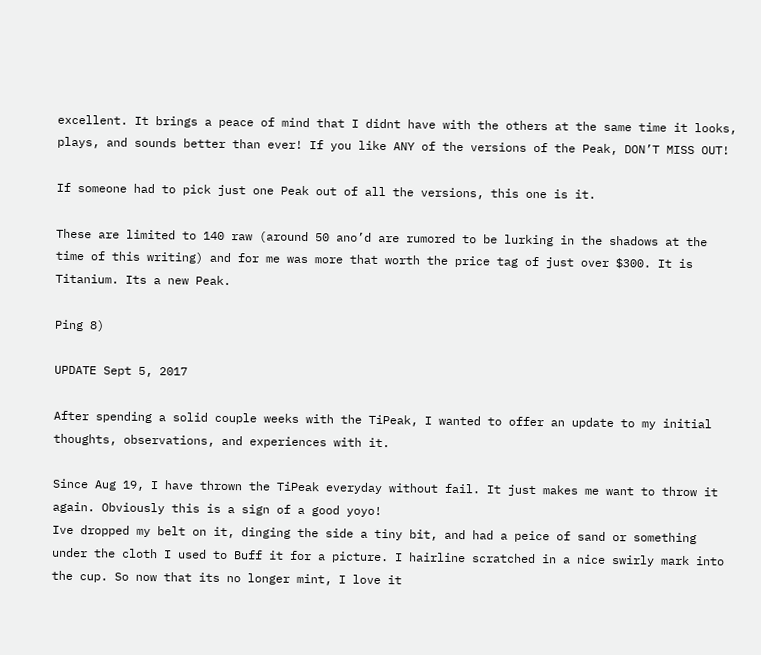excellent. It brings a peace of mind that I didnt have with the others at the same time it looks, plays, and sounds better than ever! If you like ANY of the versions of the Peak, DON’T MISS OUT!

If someone had to pick just one Peak out of all the versions, this one is it.

These are limited to 140 raw (around 50 ano’d are rumored to be lurking in the shadows at the time of this writing) and for me was more that worth the price tag of just over $300. It is Titanium. Its a new Peak.

Ping 8)

UPDATE Sept 5, 2017

After spending a solid couple weeks with the TiPeak, I wanted to offer an update to my initial thoughts, observations, and experiences with it.

Since Aug 19, I have thrown the TiPeak everyday without fail. It just makes me want to throw it again. Obviously this is a sign of a good yoyo!
Ive dropped my belt on it, dinging the side a tiny bit, and had a peice of sand or something under the cloth I used to Buff it for a picture. I hairline scratched in a nice swirly mark into the cup. So now that its no longer mint, I love it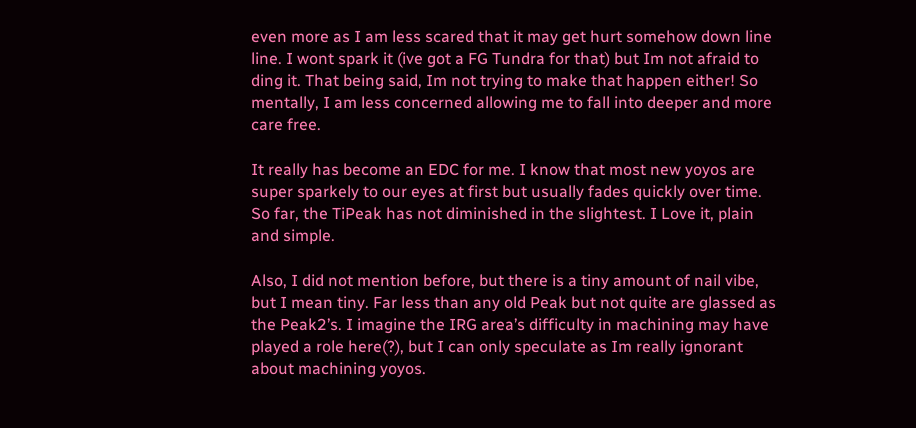even more as I am less scared that it may get hurt somehow down line line. I wont spark it (ive got a FG Tundra for that) but Im not afraid to ding it. That being said, Im not trying to make that happen either! So mentally, I am less concerned allowing me to fall into deeper and more care free.

It really has become an EDC for me. I know that most new yoyos are super sparkely to our eyes at first but usually fades quickly over time. So far, the TiPeak has not diminished in the slightest. I Love it, plain and simple.

Also, I did not mention before, but there is a tiny amount of nail vibe, but I mean tiny. Far less than any old Peak but not quite are glassed as the Peak2’s. I imagine the IRG area’s difficulty in machining may have played a role here(?), but I can only speculate as Im really ignorant about machining yoyos.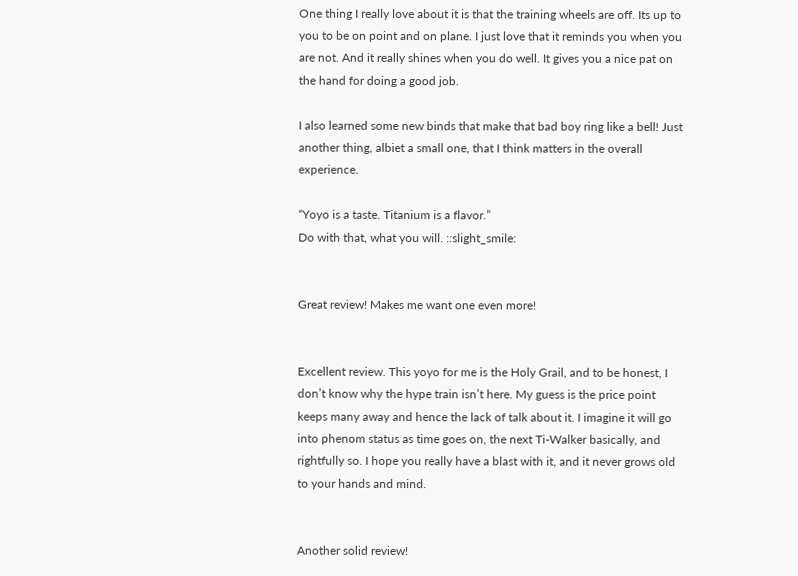One thing I really love about it is that the training wheels are off. Its up to you to be on point and on plane. I just love that it reminds you when you are not. And it really shines when you do well. It gives you a nice pat on the hand for doing a good job.

I also learned some new binds that make that bad boy ring like a bell! Just another thing, albiet a small one, that I think matters in the overall experience.

“Yoyo is a taste. Titanium is a flavor.”
Do with that, what you will. ::slight_smile:


Great review! Makes me want one even more!


Excellent review. This yoyo for me is the Holy Grail, and to be honest, I don’t know why the hype train isn’t here. My guess is the price point keeps many away and hence the lack of talk about it. I imagine it will go into phenom status as time goes on, the next Ti-Walker basically, and rightfully so. I hope you really have a blast with it, and it never grows old to your hands and mind.


Another solid review!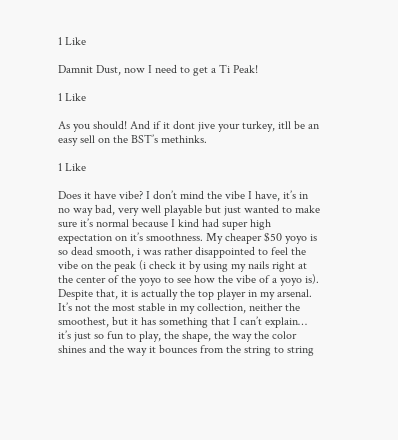1 Like

Damnit Dust, now I need to get a Ti Peak!

1 Like

As you should! And if it dont jive your turkey, itll be an easy sell on the BST’s methinks.

1 Like

Does it have vibe? I don’t mind the vibe I have, it’s in no way bad, very well playable but just wanted to make sure it’s normal because I kind had super high expectation on it’s smoothness. My cheaper $50 yoyo is so dead smooth, i was rather disappointed to feel the vibe on the peak (i check it by using my nails right at the center of the yoyo to see how the vibe of a yoyo is). Despite that, it is actually the top player in my arsenal. It’s not the most stable in my collection, neither the smoothest, but it has something that I can’t explain… it’s just so fun to play, the shape, the way the color shines and the way it bounces from the string to string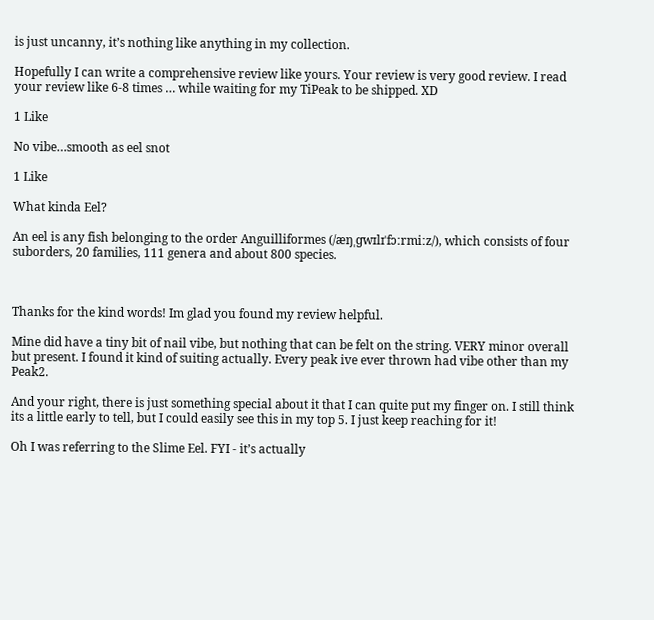is just uncanny, it’s nothing like anything in my collection.

Hopefully I can write a comprehensive review like yours. Your review is very good review. I read your review like 6-8 times … while waiting for my TiPeak to be shipped. XD

1 Like

No vibe…smooth as eel snot

1 Like

What kinda Eel?

An eel is any fish belonging to the order Anguilliformes (/æŋˌɡwɪlɪˈfɔːrmiːz/), which consists of four suborders, 20 families, 111 genera and about 800 species.



Thanks for the kind words! Im glad you found my review helpful.

Mine did have a tiny bit of nail vibe, but nothing that can be felt on the string. VERY minor overall but present. I found it kind of suiting actually. Every peak ive ever thrown had vibe other than my Peak2.

And your right, there is just something special about it that I can quite put my finger on. I still think its a little early to tell, but I could easily see this in my top 5. I just keep reaching for it!

Oh I was referring to the Slime Eel. FYI - it’s actually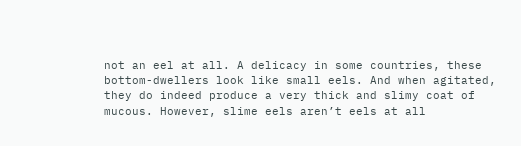not an eel at all. A delicacy in some countries, these bottom-dwellers look like small eels. And when agitated, they do indeed produce a very thick and slimy coat of mucous. However, slime eels aren’t eels at all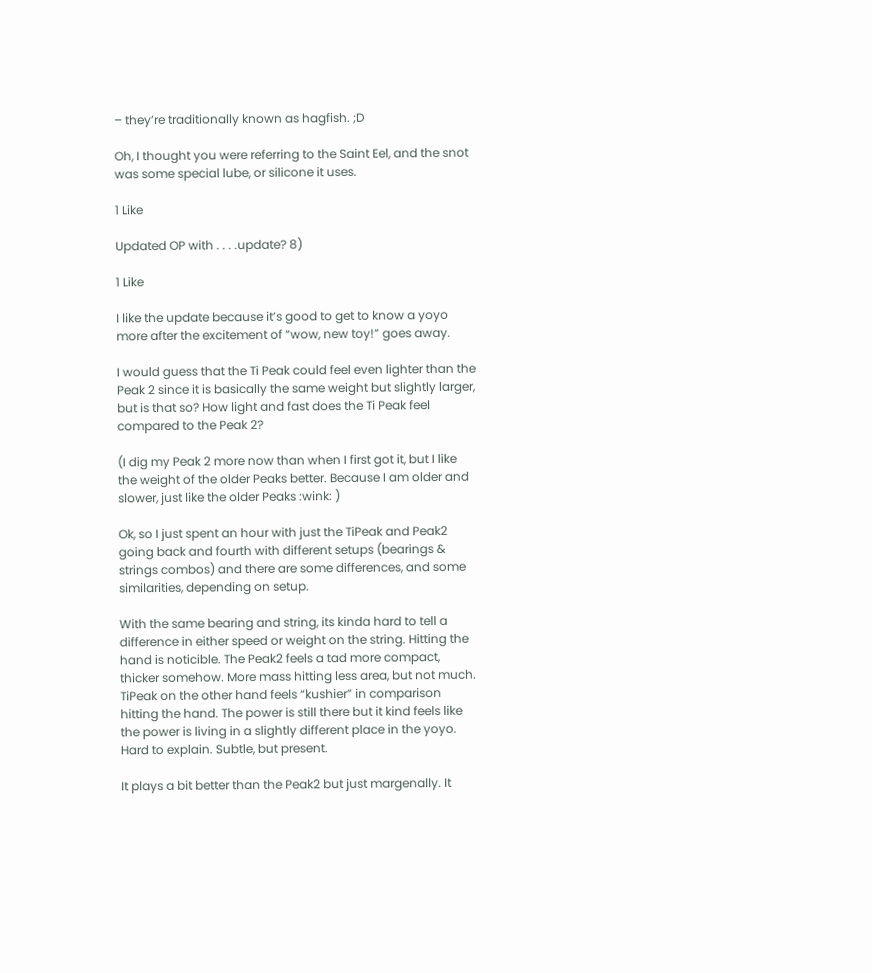– they’re traditionally known as hagfish. ;D

Oh, I thought you were referring to the Saint Eel, and the snot was some special lube, or silicone it uses.

1 Like

Updated OP with . . . .update? 8)

1 Like

I like the update because it’s good to get to know a yoyo more after the excitement of “wow, new toy!” goes away.

I would guess that the Ti Peak could feel even lighter than the Peak 2 since it is basically the same weight but slightly larger, but is that so? How light and fast does the Ti Peak feel compared to the Peak 2?

(I dig my Peak 2 more now than when I first got it, but I like the weight of the older Peaks better. Because I am older and slower, just like the older Peaks :wink: )

Ok, so I just spent an hour with just the TiPeak and Peak2 going back and fourth with different setups (bearings & strings combos) and there are some differences, and some similarities, depending on setup.

With the same bearing and string, its kinda hard to tell a difference in either speed or weight on the string. Hitting the hand is noticible. The Peak2 feels a tad more compact, thicker somehow. More mass hitting less area, but not much. TiPeak on the other hand feels “kushier” in comparison hitting the hand. The power is still there but it kind feels like the power is living in a slightly different place in the yoyo. Hard to explain. Subtle, but present.

It plays a bit better than the Peak2 but just margenally. It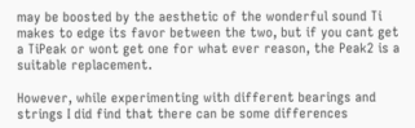may be boosted by the aesthetic of the wonderful sound Ti makes to edge its favor between the two, but if you cant get a TiPeak or wont get one for what ever reason, the Peak2 is a suitable replacement.

However, while experimenting with different bearings and strings I did find that there can be some differences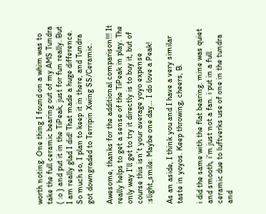worth noting. One thing I found on a whim was to take the full ceramic bearing out of my AMS Tundra ( :o ) and put it in the TiPeak, just for fun really. But I am really glad I did! That made a huge difference. So much so, I plan to keep it in there, and Tundra got downgraded to Terripin Xwing SS/Ceramic.

Awesome, thanks for the additional comparison!!! It really helps to get a sense of the TiPeak in play. The only way I’ll get to try it directly is to buy it, but of course this isn’t your average yoyo expense :slight_smile: Maybe one day… I do love a Peak!

As an aside, I think you and I have a very similar taste in yoyos. Keep throwing, cheers, B.

i did the same with the flat bearing. mine was quiet and smooth, i’m just not a fan. i put in a full ceramic due to luftverks use of one in the tundra and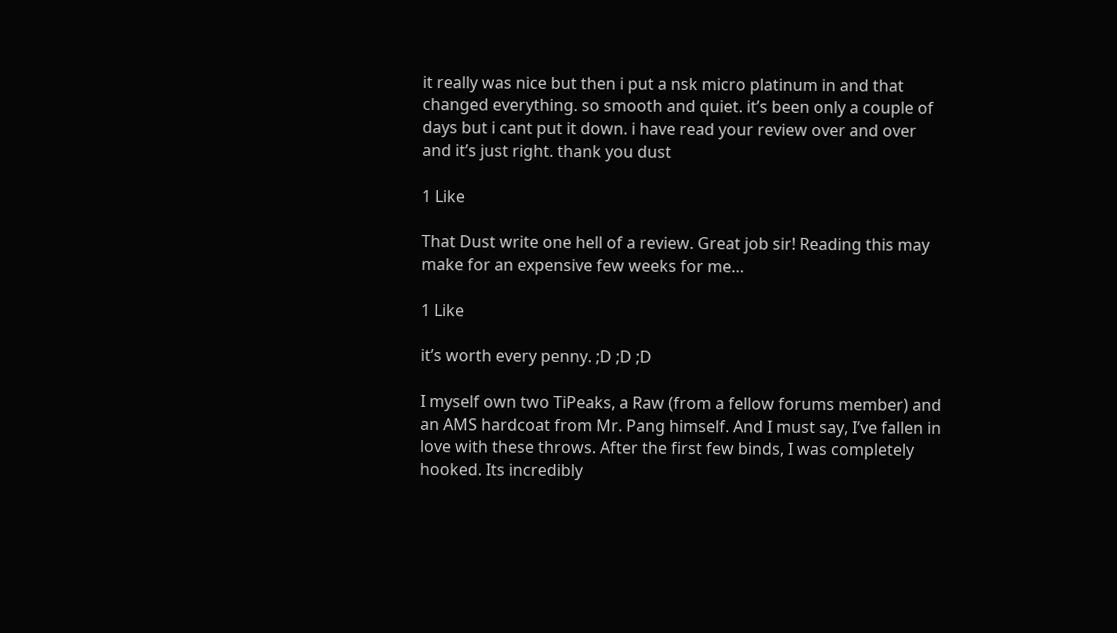it really was nice but then i put a nsk micro platinum in and that changed everything. so smooth and quiet. it’s been only a couple of days but i cant put it down. i have read your review over and over and it’s just right. thank you dust

1 Like

That Dust write one hell of a review. Great job sir! Reading this may make for an expensive few weeks for me…

1 Like

it’s worth every penny. ;D ;D ;D

I myself own two TiPeaks, a Raw (from a fellow forums member) and an AMS hardcoat from Mr. Pang himself. And I must say, I’ve fallen in love with these throws. After the first few binds, I was completely hooked. Its incredibly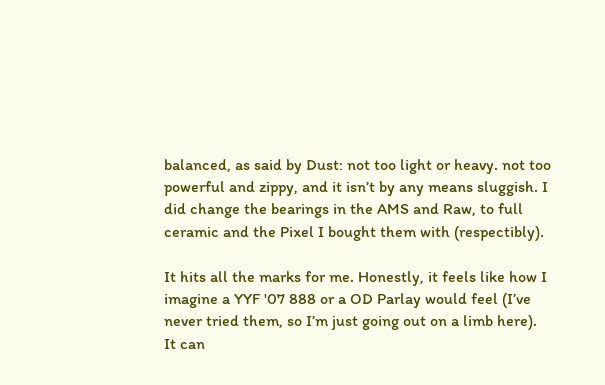balanced, as said by Dust: not too light or heavy. not too powerful and zippy, and it isn’t by any means sluggish. I did change the bearings in the AMS and Raw, to full ceramic and the Pixel I bought them with (respectibly).

It hits all the marks for me. Honestly, it feels like how I imagine a YYF '07 888 or a OD Parlay would feel (I’ve never tried them, so I’m just going out on a limb here). It can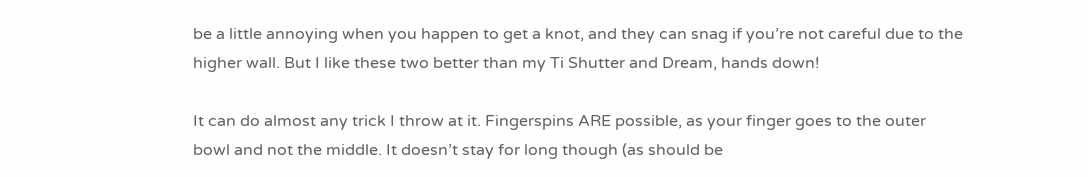be a little annoying when you happen to get a knot, and they can snag if you’re not careful due to the higher wall. But I like these two better than my Ti Shutter and Dream, hands down!

It can do almost any trick I throw at it. Fingerspins ARE possible, as your finger goes to the outer bowl and not the middle. It doesn’t stay for long though (as should be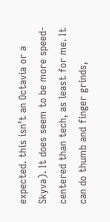expected. this isn’t an Octavia or a Skyva). It does seem to be more speed-centered than tech, as least for me. It can do thumb and finger grinds,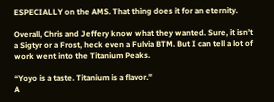ESPECIALLY on the AMS. That thing does it for an eternity.

Overall, Chris and Jeffery know what they wanted. Sure, it isn’t a Sigtyr or a Frost, heck even a Fulvia BTM. But I can tell a lot of work went into the Titanium Peaks.

“Yoyo is a taste. Titanium is a flavor.”
A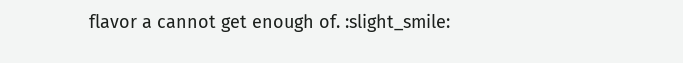flavor a cannot get enough of. :slight_smile: